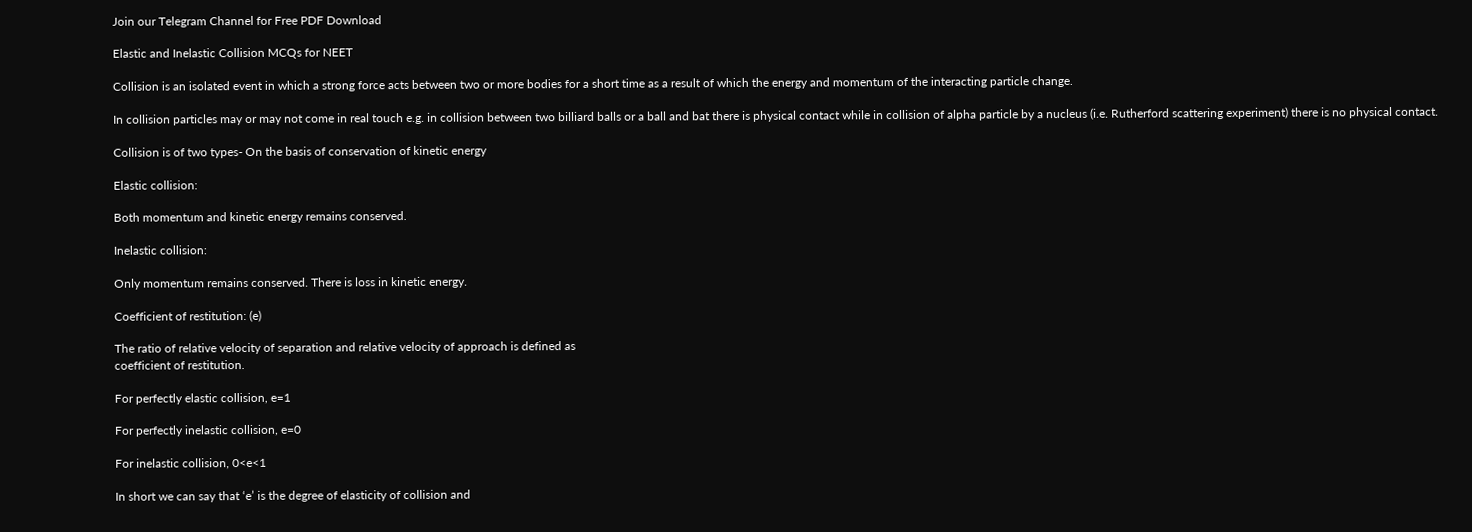Join our Telegram Channel for Free PDF Download

Elastic and Inelastic Collision MCQs for NEET

Collision is an isolated event in which a strong force acts between two or more bodies for a short time as a result of which the energy and momentum of the interacting particle change.

In collision particles may or may not come in real touch e.g. in collision between two billiard balls or a ball and bat there is physical contact while in collision of alpha particle by a nucleus (i.e. Rutherford scattering experiment) there is no physical contact.

Collision is of two types- On the basis of conservation of kinetic energy

Elastic collision:

Both momentum and kinetic energy remains conserved.

Inelastic collision:

Only momentum remains conserved. There is loss in kinetic energy.

Coefficient of restitution: (e)

The ratio of relative velocity of separation and relative velocity of approach is defined as
coefficient of restitution.

For perfectly elastic collision, e=1

For perfectly inelastic collision, e=0

For inelastic collision, 0<e<1

In short we can say that ‘e’ is the degree of elasticity of collision and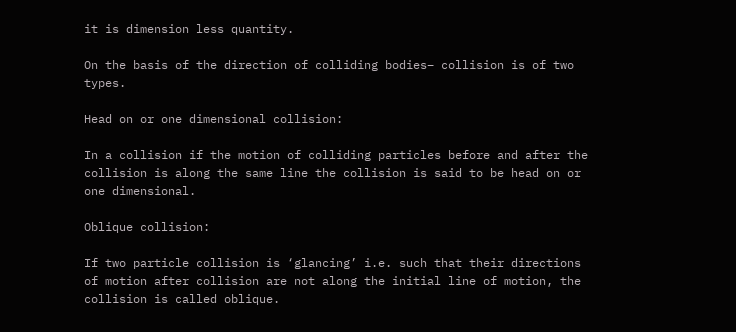it is dimension less quantity.

On the basis of the direction of colliding bodies– collision is of two types.

Head on or one dimensional collision:

In a collision if the motion of colliding particles before and after the collision is along the same line the collision is said to be head on or one dimensional.

Oblique collision:

If two particle collision is ‘glancing’ i.e. such that their directions of motion after collision are not along the initial line of motion, the collision is called oblique.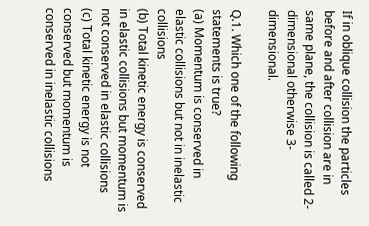If in oblique collision the particles before and after collision are in same plane, the collision is called 2- dimensional otherwise 3-dimensional.

Q.1. Which one of the following statements is true?
(a) Momentum is conserved in elastic collisions but not in inelastic collisions
(b) Total kinetic energy is conserved in elastic collisions but momentum is not conserved in elastic collisions
(c) Total kinetic energy is not conserved but momentum is conserved in inelastic collisions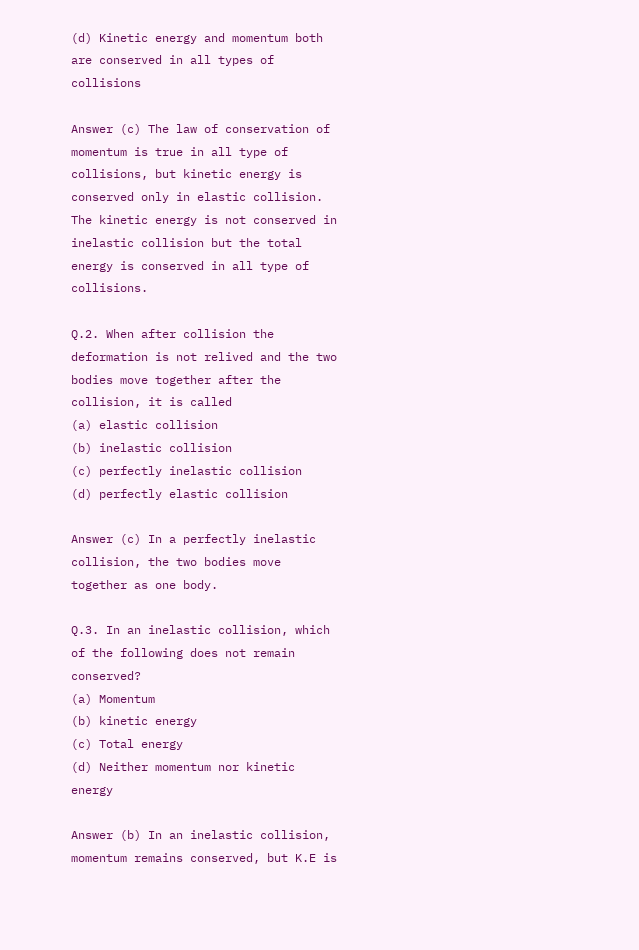(d) Kinetic energy and momentum both are conserved in all types of collisions

Answer (c) The law of conservation of momentum is true in all type of collisions, but kinetic energy is conserved only in elastic collision. The kinetic energy is not conserved in inelastic collision but the total energy is conserved in all type of collisions.

Q.2. When after collision the deformation is not relived and the two bodies move together after the collision, it is called
(a) elastic collision
(b) inelastic collision
(c) perfectly inelastic collision
(d) perfectly elastic collision

Answer (c) In a perfectly inelastic collision, the two bodies move together as one body.

Q.3. In an inelastic collision, which of the following does not remain conserved?
(a) Momentum
(b) kinetic energy
(c) Total energy
(d) Neither momentum nor kinetic energy

Answer (b) In an inelastic collision, momentum remains conserved, but K.E is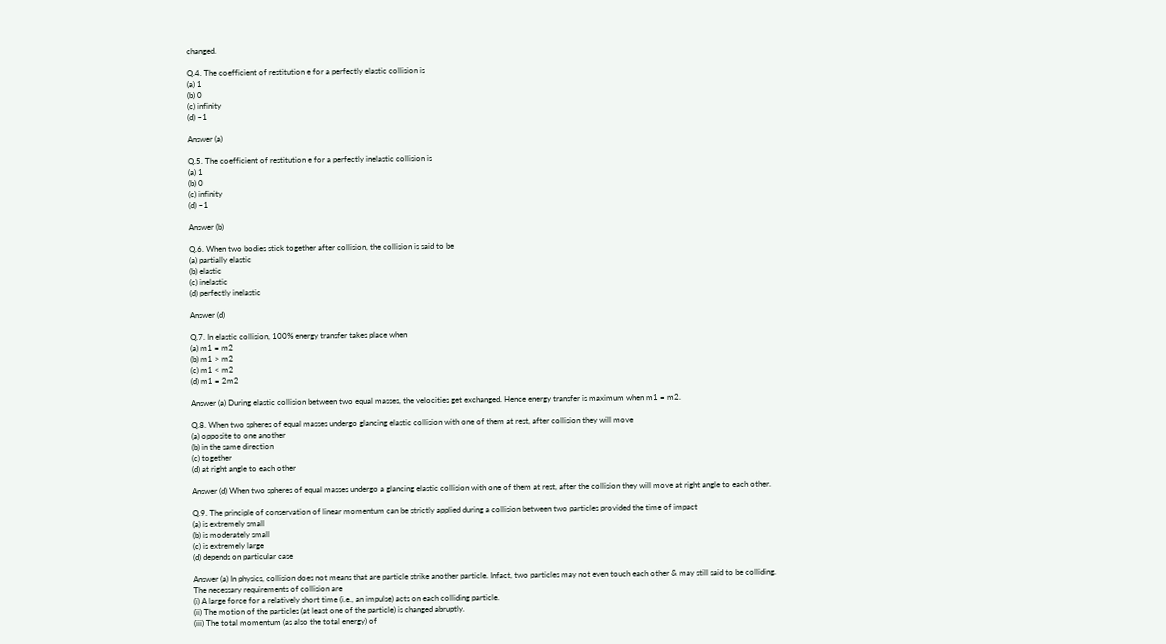changed.

Q.4. The coefficient of restitution e for a perfectly elastic collision is
(a) 1
(b) 0
(c) infinity
(d) –1

Answer (a)

Q.5. The coefficient of restitution e for a perfectly inelastic collision is
(a) 1
(b) 0
(c) infinity
(d) –1

Answer (b)

Q.6. When two bodies stick together after collision, the collision is said to be
(a) partially elastic
(b) elastic
(c) inelastic
(d) perfectly inelastic

Answer (d)

Q.7. In elastic collision, 100% energy transfer takes place when
(a) m1 = m2
(b) m1 > m2
(c) m1 < m2
(d) m1 = 2m2

Answer (a) During elastic collision between two equal masses, the velocities get exchanged. Hence energy transfer is maximum when m1 = m2.

Q.8. When two spheres of equal masses undergo glancing elastic collision with one of them at rest, after collision they will move
(a) opposite to one another
(b) in the same direction
(c) together
(d) at right angle to each other

Answer (d) When two spheres of equal masses undergo a glancing elastic collision with one of them at rest, after the collision they will move at right angle to each other.

Q.9. The principle of conservation of linear momentum can be strictly applied during a collision between two particles provided the time of impact
(a) is extremely small
(b) is moderately small
(c) is extremely large
(d) depends on particular case

Answer (a) In physics, collision does not means that are particle strike another particle. Infact, two particles may not even touch each other & may still said to be colliding.
The necessary requirements of collision are
(i) A large force for a relatively short time (i.e., an impulse) acts on each colliding particle.
(ii) The motion of the particles (at least one of the particle) is changed abruptly.
(iii) The total momentum (as also the total energy) of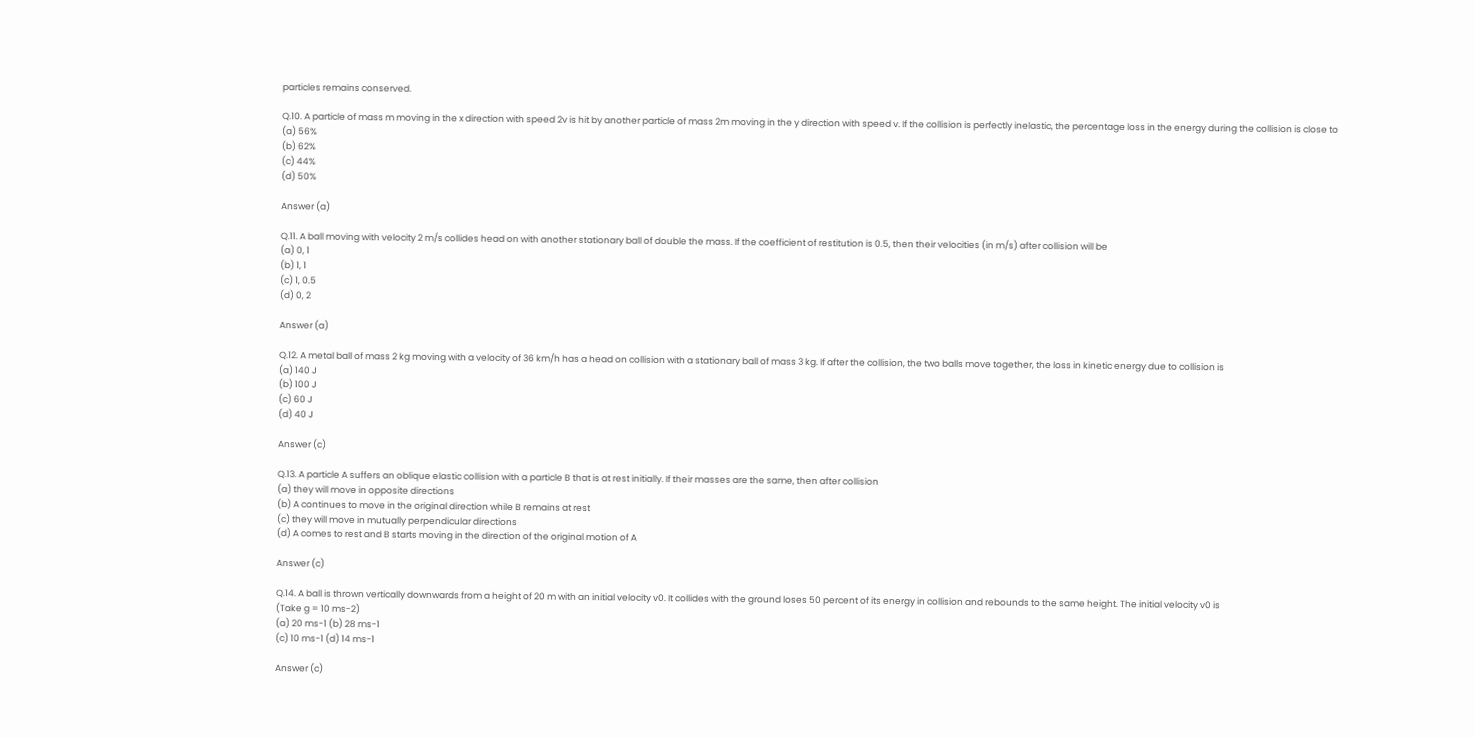particles remains conserved.

Q.10. A particle of mass m moving in the x direction with speed 2v is hit by another particle of mass 2m moving in the y direction with speed v. If the collision is perfectly inelastic, the percentage loss in the energy during the collision is close to
(a) 56%
(b) 62%
(c) 44%
(d) 50%

Answer (a)

Q.11. A ball moving with velocity 2 m/s collides head on with another stationary ball of double the mass. If the coefficient of restitution is 0.5, then their velocities (in m/s) after collision will be
(a) 0, 1
(b) 1, 1
(c) 1, 0.5
(d) 0, 2

Answer (a)

Q.12. A metal ball of mass 2 kg moving with a velocity of 36 km/h has a head on collision with a stationary ball of mass 3 kg. If after the collision, the two balls move together, the loss in kinetic energy due to collision is
(a) 140 J
(b) 100 J
(c) 60 J
(d) 40 J

Answer (c)

Q.13. A particle A suffers an oblique elastic collision with a particle B that is at rest initially. If their masses are the same, then after collision
(a) they will move in opposite directions
(b) A continues to move in the original direction while B remains at rest
(c) they will move in mutually perpendicular directions
(d) A comes to rest and B starts moving in the direction of the original motion of A

Answer (c)

Q.14. A ball is thrown vertically downwards from a height of 20 m with an initial velocity v0. It collides with the ground loses 50 percent of its energy in collision and rebounds to the same height. The initial velocity v0 is
(Take g = 10 ms-2)
(a) 20 ms-1 (b) 28 ms-1
(c) 10 ms-1 (d) 14 ms-1

Answer (c)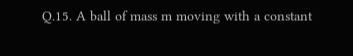Q.15. A ball of mass m moving with a constant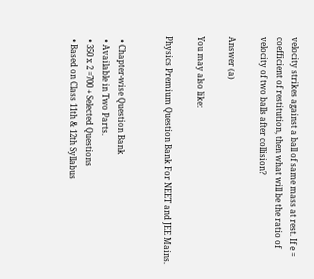velocity strikes against a ball of same mass at rest. If e = coefficient of restitution, then what will be the ratio of velocity of two balls after collision?

Answer (a)

You may also like:

Physics Premium Question Bank For NEET and JEE Mains.


  • Chapter-wise Question Bank
  • Available in Two Parts.
  • 350 x 2 =700 + Selected Questions
  • Based on Class 11th & 12th Syllabus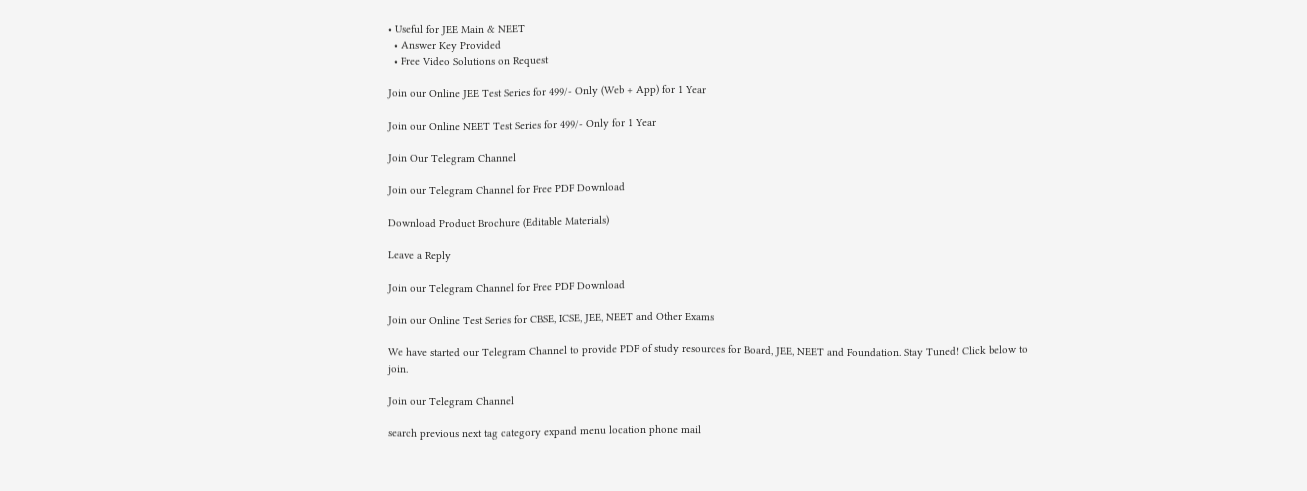• Useful for JEE Main & NEET
  • Answer Key Provided
  • Free Video Solutions on Request

Join our Online JEE Test Series for 499/- Only (Web + App) for 1 Year

Join our Online NEET Test Series for 499/- Only for 1 Year

Join Our Telegram Channel

Join our Telegram Channel for Free PDF Download

Download Product Brochure (Editable Materials)

Leave a Reply

Join our Telegram Channel for Free PDF Download

Join our Online Test Series for CBSE, ICSE, JEE, NEET and Other Exams

We have started our Telegram Channel to provide PDF of study resources for Board, JEE, NEET and Foundation. Stay Tuned! Click below to join.

Join our Telegram Channel

search previous next tag category expand menu location phone mail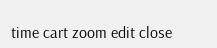time cart zoom edit close